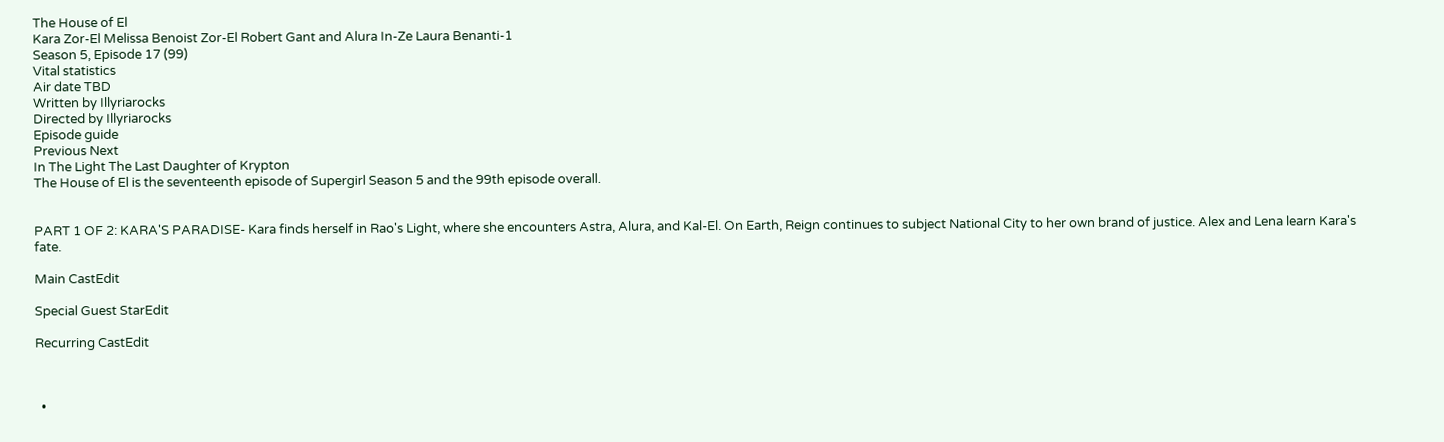The House of El
Kara Zor-El Melissa Benoist Zor-El Robert Gant and Alura In-Ze Laura Benanti-1
Season 5, Episode 17 (99)
Vital statistics
Air date TBD
Written by Illyriarocks
Directed by Illyriarocks
Episode guide
Previous Next
In The Light The Last Daughter of Krypton
The House of El is the seventeenth episode of Supergirl Season 5 and the 99th episode overall.


PART 1 OF 2: KARA'S PARADISE- Kara finds herself in Rao's Light, where she encounters Astra, Alura, and Kal-El. On Earth, Reign continues to subject National City to her own brand of justice. Alex and Lena learn Kara's fate.

Main CastEdit

Special Guest StarEdit

Recurring CastEdit



  •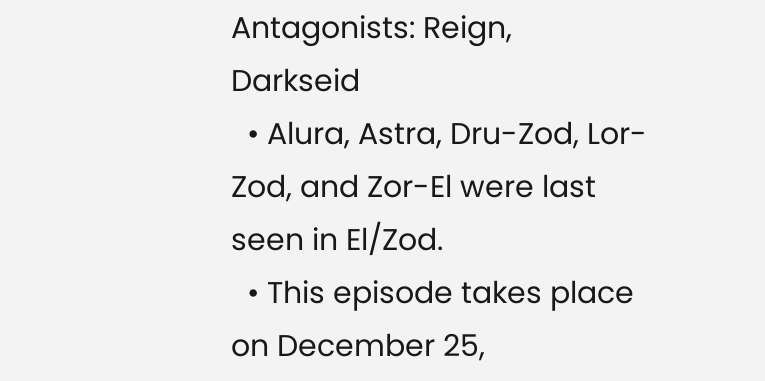Antagonists: Reign, Darkseid
  • Alura, Astra, Dru-Zod, Lor-Zod, and Zor-El were last seen in El/Zod.
  • This episode takes place on December 25,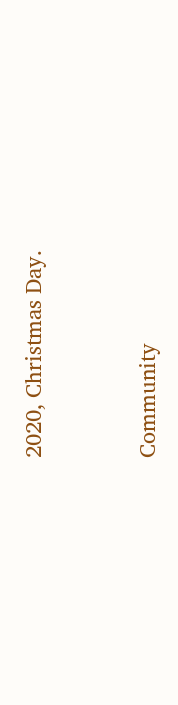2020, Christmas Day.



Community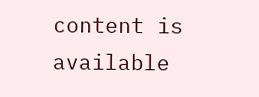content is available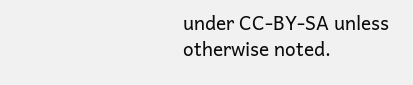under CC-BY-SA unless otherwise noted.